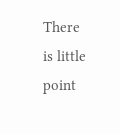There is little point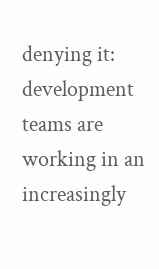denying it: development teams are working in an increasingly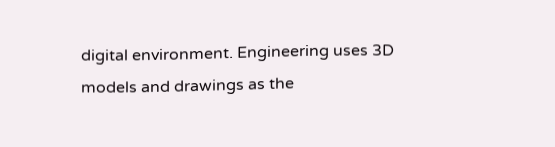digital environment. Engineering uses 3D models and drawings as the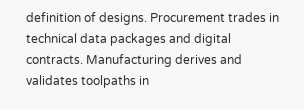definition of designs. Procurement trades in technical data packages and digital contracts. Manufacturing derives and validates toolpaths in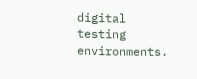digital testing environments.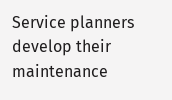Service planners develop their maintenance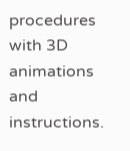procedures with 3D animations and instructions.